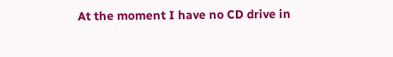At the moment I have no CD drive in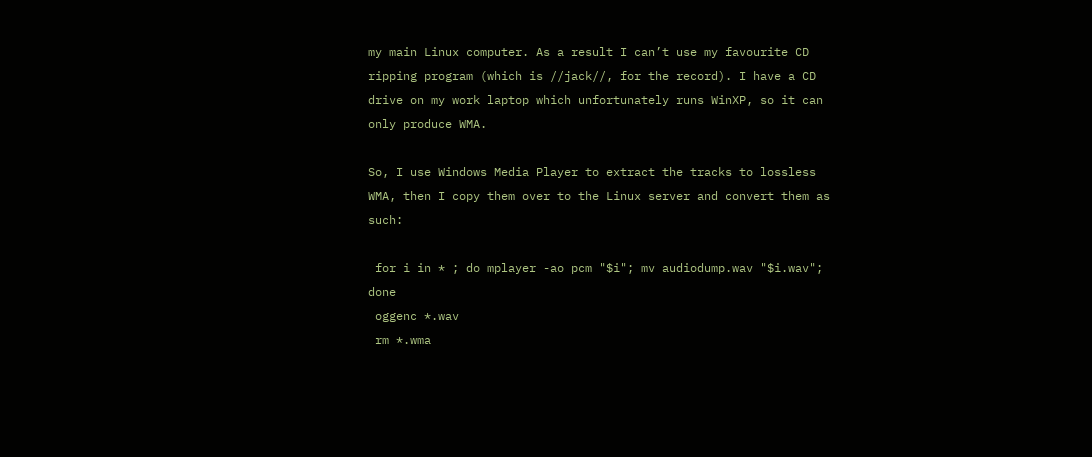my main Linux computer. As a result I can’t use my favourite CD ripping program (which is //jack//, for the record). I have a CD drive on my work laptop which unfortunately runs WinXP, so it can only produce WMA.

So, I use Windows Media Player to extract the tracks to lossless WMA, then I copy them over to the Linux server and convert them as such:

 for i in * ; do mplayer -ao pcm "$i"; mv audiodump.wav "$i.wav"; done
 oggenc *.wav
 rm *.wma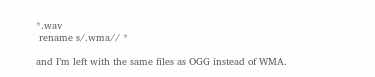*.wav
 rename s/.wma// *

and I’m left with the same files as OGG instead of WMA.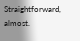Straightforward, almost.